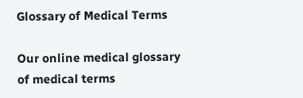Glossary of Medical Terms

Our online medical glossary of medical terms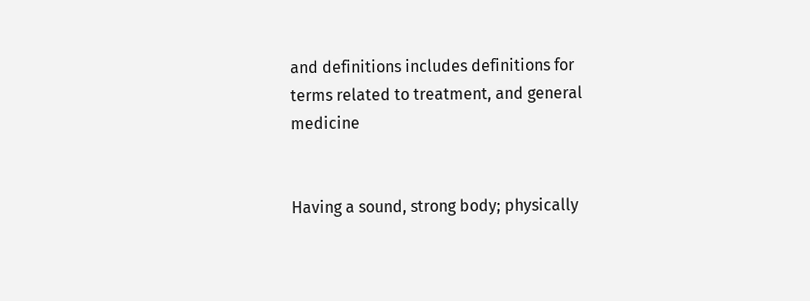and definitions includes definitions for terms related to treatment, and general medicine


Having a sound, strong body; physically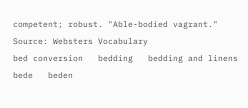competent; robust. "Able-bodied vagrant." Source: Websters Vocabulary
bed conversion   bedding   bedding and linens   bede   beden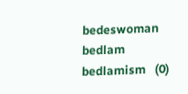bedeswoman   bedlam   bedlamism   (0)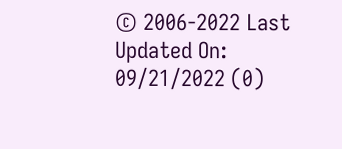© 2006-2022 Last Updated On: 09/21/2022 (0)